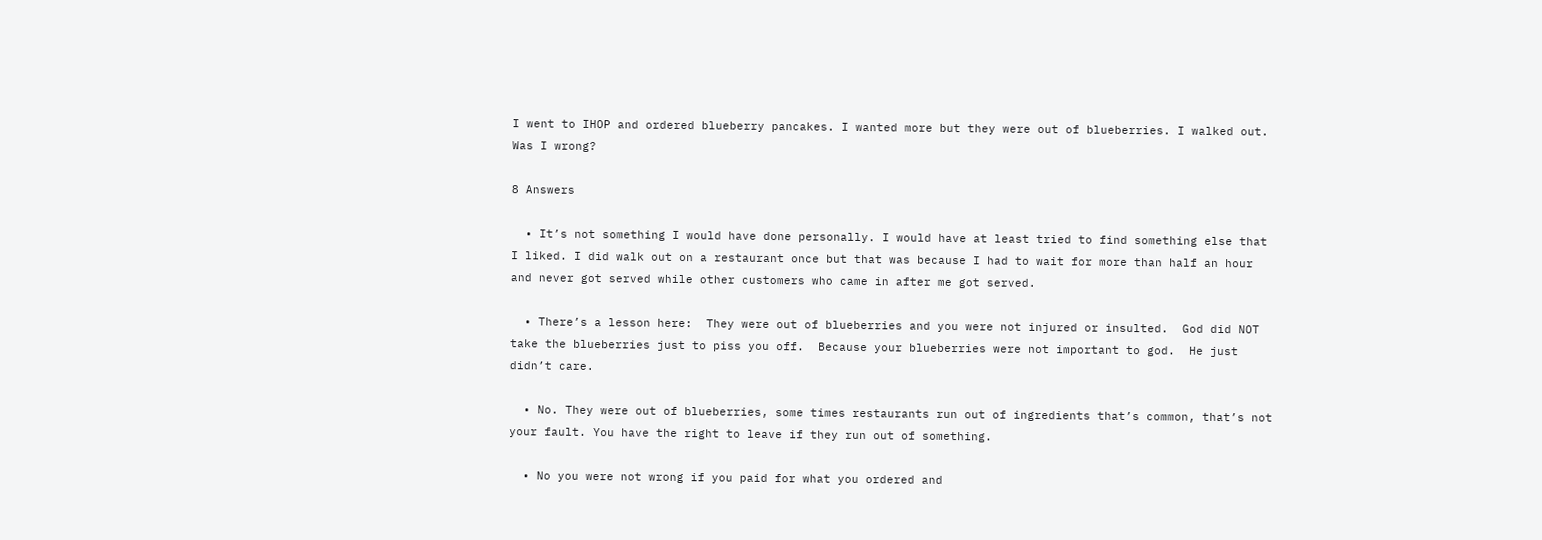I went to IHOP and ordered blueberry pancakes. I wanted more but they were out of blueberries. I walked out. Was I wrong?

8 Answers

  • It’s not something I would have done personally. I would have at least tried to find something else that I liked. I did walk out on a restaurant once but that was because I had to wait for more than half an hour and never got served while other customers who came in after me got served.

  • There’s a lesson here:  They were out of blueberries and you were not injured or insulted.  God did NOT take the blueberries just to piss you off.  Because your blueberries were not important to god.  He just didn’t care.

  • No. They were out of blueberries, some times restaurants run out of ingredients that’s common, that’s not your fault. You have the right to leave if they run out of something.

  • No you were not wrong if you paid for what you ordered and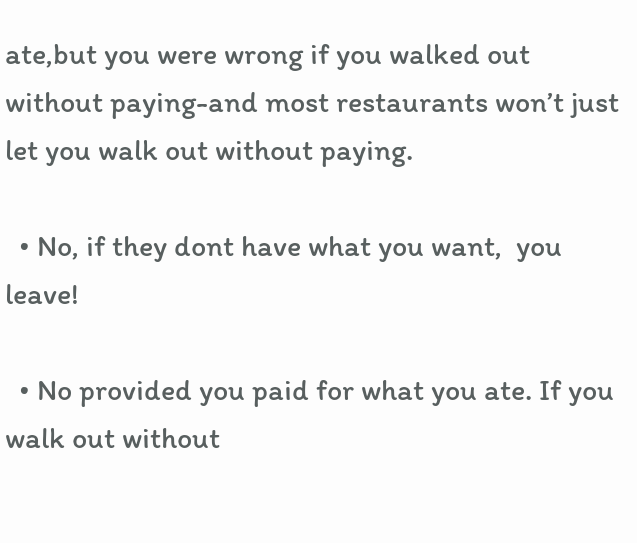ate,but you were wrong if you walked out without paying-and most restaurants won’t just let you walk out without paying.

  • No, if they dont have what you want,  you leave!

  • No provided you paid for what you ate. If you walk out without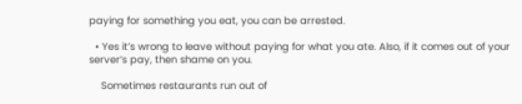paying for something you eat, you can be arrested.

  • Yes it’s wrong to leave without paying for what you ate. Also, if it comes out of your server’s pay, then shame on you.

    Sometimes restaurants run out of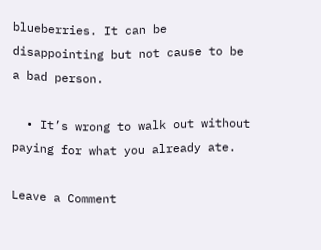blueberries. It can be disappointing but not cause to be a bad person.

  • It’s wrong to walk out without paying for what you already ate.

Leave a Comment